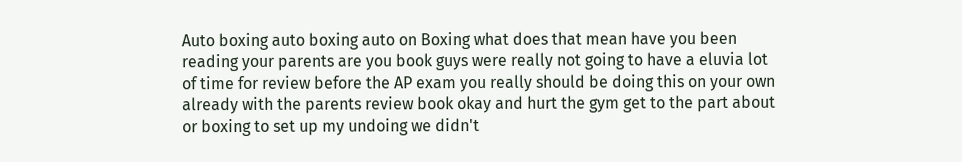Auto boxing auto boxing auto on Boxing what does that mean have you been reading your parents are you book guys were really not going to have a eluvia lot of time for review before the AP exam you really should be doing this on your own already with the parents review book okay and hurt the gym get to the part about or boxing to set up my undoing we didn't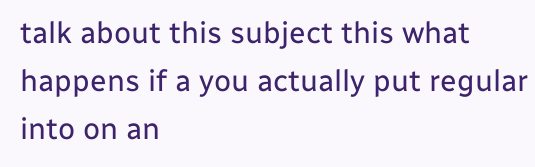talk about this subject this what happens if a you actually put regular into on an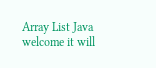Array List Java welcome it will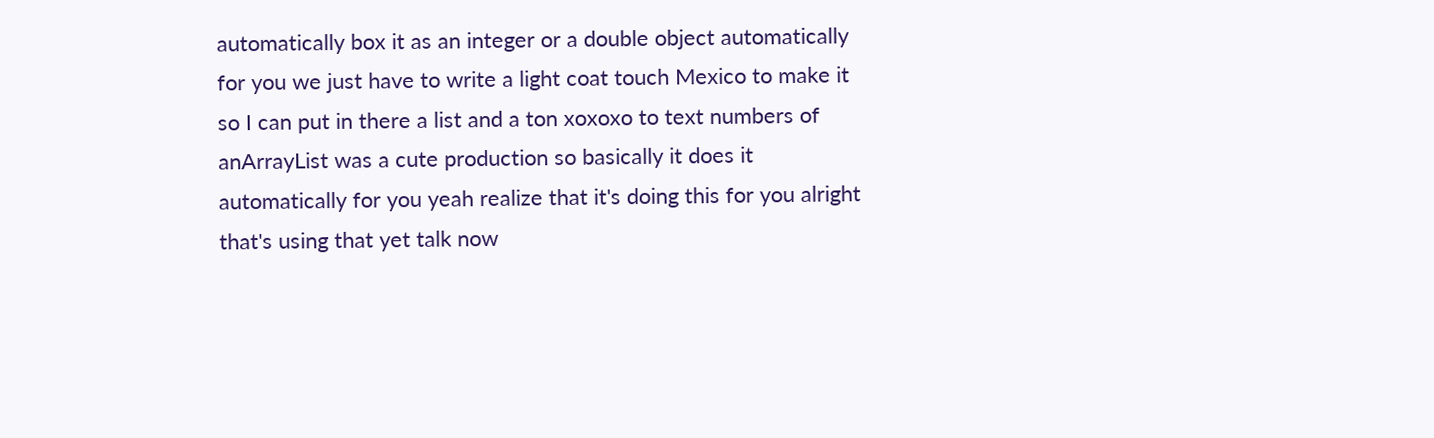automatically box it as an integer or a double object automatically for you we just have to write a light coat touch Mexico to make it so I can put in there a list and a ton xoxoxo to text numbers of anArrayList was a cute production so basically it does it automatically for you yeah realize that it's doing this for you alright that's using that yet talk now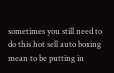sometimes you still need to do this hot sell auto boxing mean to be putting in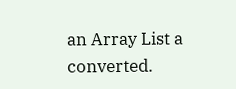an Array List a converted.